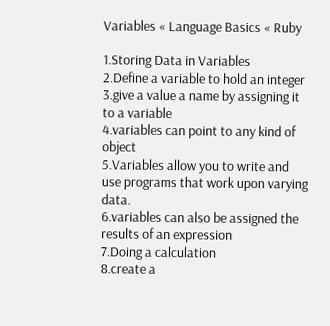Variables « Language Basics « Ruby

1.Storing Data in Variables
2.Define a variable to hold an integer
3.give a value a name by assigning it to a variable
4.variables can point to any kind of object
5.Variables allow you to write and use programs that work upon varying data.
6.variables can also be assigned the results of an expression
7.Doing a calculation
8.create a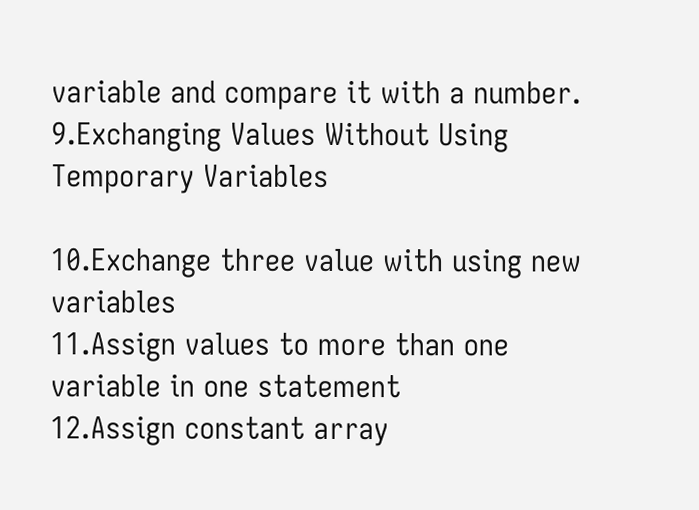variable and compare it with a number.
9.Exchanging Values Without Using Temporary Variables

10.Exchange three value with using new variables
11.Assign values to more than one variable in one statement
12.Assign constant array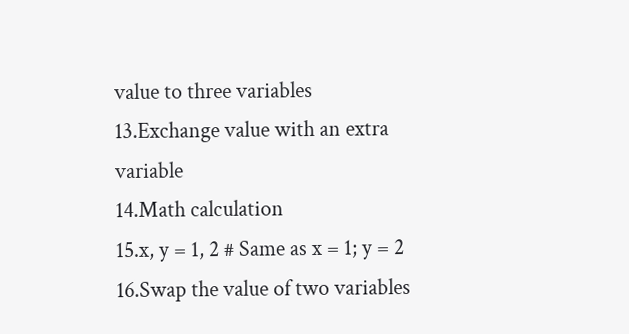value to three variables
13.Exchange value with an extra variable
14.Math calculation
15.x, y = 1, 2 # Same as x = 1; y = 2
16.Swap the value of two variables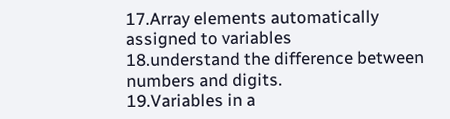17.Array elements automatically assigned to variables
18.understand the difference between numbers and digits.
19.Variables in a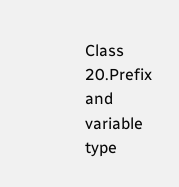Class
20.Prefix and variable type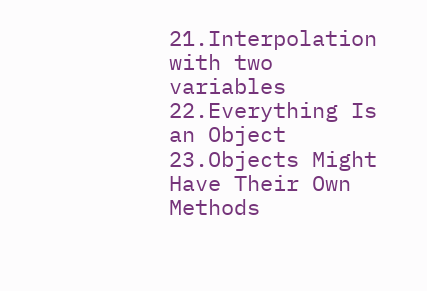21.Interpolation with two variables
22.Everything Is an Object
23.Objects Might Have Their Own Methods